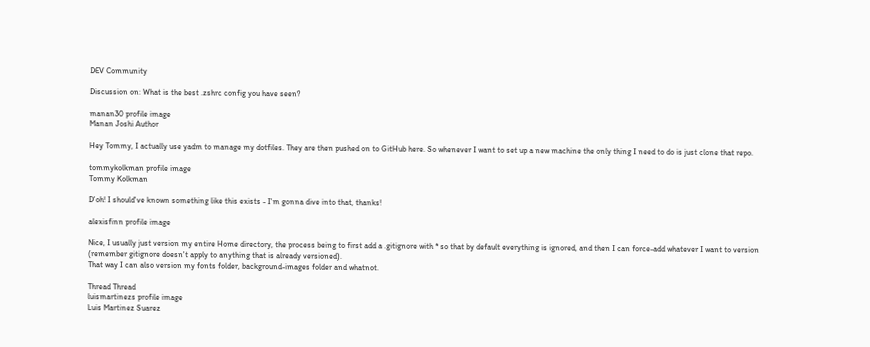DEV Community

Discussion on: What is the best .zshrc config you have seen?

manan30 profile image
Manan Joshi Author

Hey Tommy, I actually use yadm to manage my dotfiles. They are then pushed on to GitHub here. So whenever I want to set up a new machine the only thing I need to do is just clone that repo.

tommykolkman profile image
Tommy Kolkman

D'oh! I should've known something like this exists - I'm gonna dive into that, thanks!

alexisfinn profile image

Nice, I usually just version my entire Home directory, the process being to first add a .gitignore with * so that by default everything is ignored, and then I can force-add whatever I want to version (remember gitignore doesn't apply to anything that is already versioned).
That way I can also version my fonts folder, background-images folder and whatnot.

Thread Thread
luismartinezs profile image
Luis Martinez Suarez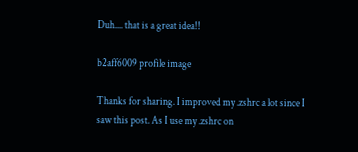Duh.... that is a great idea!!

b2aff6009 profile image

Thanks for sharing. I improved my .zshrc a lot since I saw this post. As I use my .zshrc on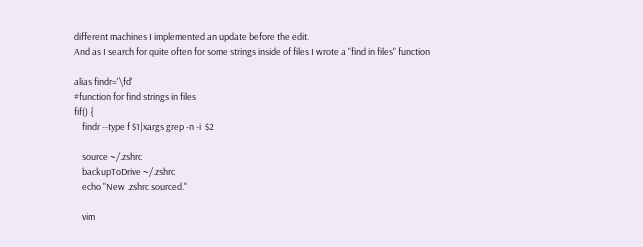different machines I implemented an update before the edit.
And as I search for quite often for some strings inside of files I wrote a "find in files" function

alias findr='\fd'
#function for find strings in files
fif() {
    findr --type f $1|xargs grep -n -i  $2

    source ~/.zshrc
    backupToDrive ~/.zshrc
    echo "New .zshrc sourced."

    vim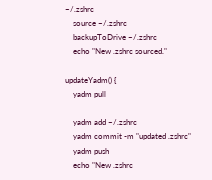~/.zshrc
    source ~/.zshrc
    backupToDrive ~/.zshrc
    echo "New .zshrc sourced."

updateYadm() {
    yadm pull

    yadm add ~/.zshrc
    yadm commit -m "updated .zshrc"
    yadm push
    echo "New .zshrc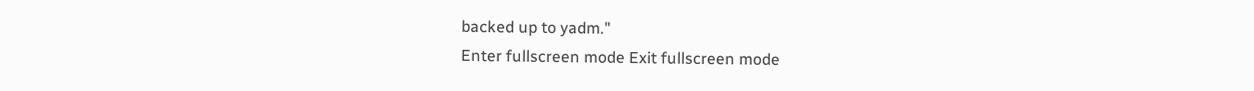backed up to yadm."
Enter fullscreen mode Exit fullscreen mode